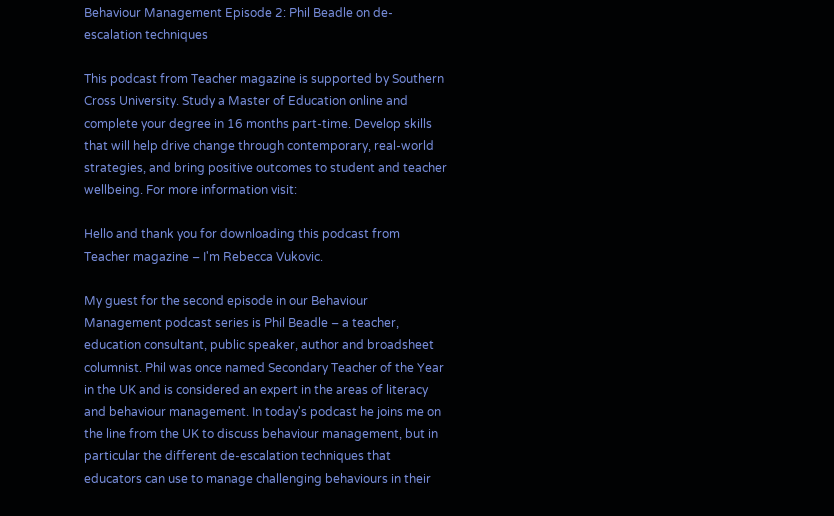Behaviour Management Episode 2: Phil Beadle on de-escalation techniques

This podcast from Teacher magazine is supported by Southern Cross University. Study a Master of Education online and complete your degree in 16 months part-time. Develop skills that will help drive change through contemporary, real-world strategies, and bring positive outcomes to student and teacher wellbeing. For more information visit:

Hello and thank you for downloading this podcast from Teacher magazine – I'm Rebecca Vukovic.

My guest for the second episode in our Behaviour Management podcast series is Phil Beadle – a teacher, education consultant, public speaker, author and broadsheet columnist. Phil was once named Secondary Teacher of the Year in the UK and is considered an expert in the areas of literacy and behaviour management. In today's podcast he joins me on the line from the UK to discuss behaviour management, but in particular the different de-escalation techniques that educators can use to manage challenging behaviours in their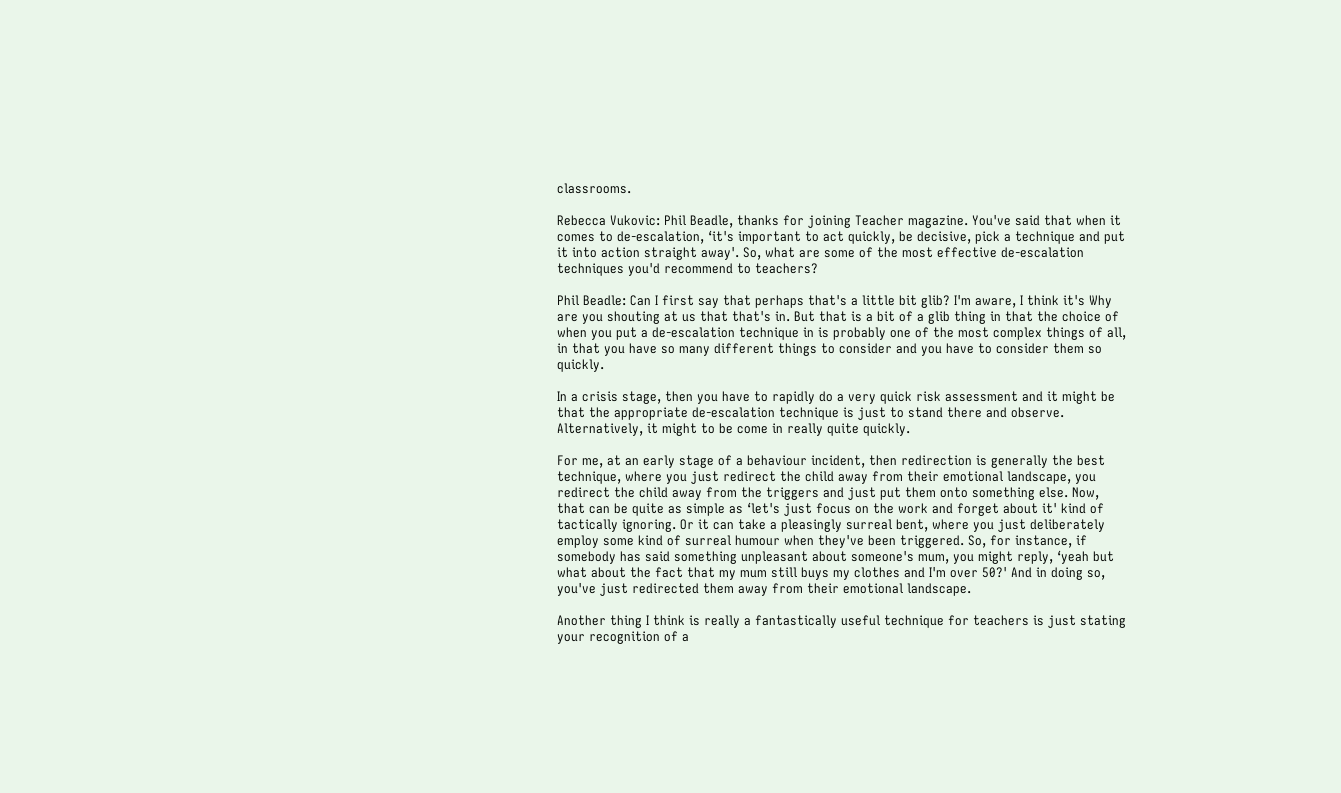classrooms.

Rebecca Vukovic: Phil Beadle, thanks for joining Teacher magazine. You've said that when it comes to de-escalation, ‘it's important to act quickly, be decisive, pick a technique and put it into action straight away'. So, what are some of the most effective de-escalation techniques you'd recommend to teachers?

Phil Beadle: Can I first say that perhaps that's a little bit glib? I'm aware, I think it's Why are you shouting at us that that's in. But that is a bit of a glib thing in that the choice of when you put a de-escalation technique in is probably one of the most complex things of all, in that you have so many different things to consider and you have to consider them so quickly.

In a crisis stage, then you have to rapidly do a very quick risk assessment and it might be that the appropriate de-escalation technique is just to stand there and observe. Alternatively, it might to be come in really quite quickly.

For me, at an early stage of a behaviour incident, then redirection is generally the best technique, where you just redirect the child away from their emotional landscape, you redirect the child away from the triggers and just put them onto something else. Now, that can be quite as simple as ‘let's just focus on the work and forget about it' kind of tactically ignoring. Or it can take a pleasingly surreal bent, where you just deliberately employ some kind of surreal humour when they've been triggered. So, for instance, if somebody has said something unpleasant about someone's mum, you might reply, ‘yeah but what about the fact that my mum still buys my clothes and I'm over 50?' And in doing so, you've just redirected them away from their emotional landscape.

Another thing I think is really a fantastically useful technique for teachers is just stating your recognition of a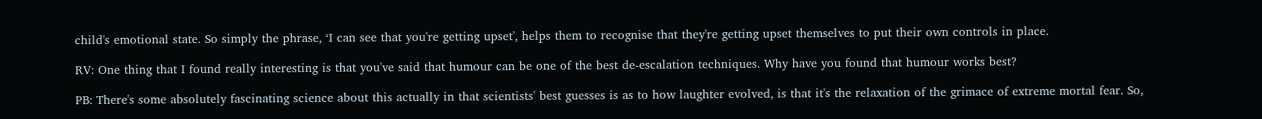child's emotional state. So simply the phrase, ‘I can see that you're getting upset', helps them to recognise that they're getting upset themselves to put their own controls in place.

RV: One thing that I found really interesting is that you've said that humour can be one of the best de-escalation techniques. Why have you found that humour works best?

PB: There's some absolutely fascinating science about this actually in that scientists' best guesses is as to how laughter evolved, is that it's the relaxation of the grimace of extreme mortal fear. So,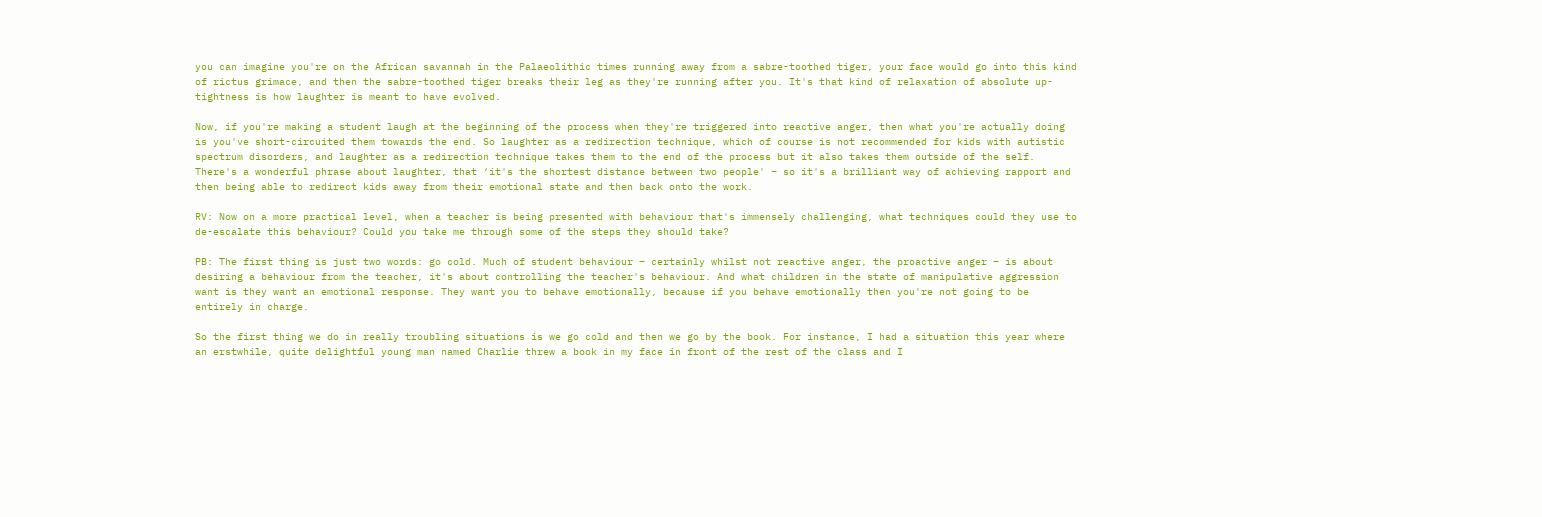you can imagine you're on the African savannah in the Palaeolithic times running away from a sabre-toothed tiger, your face would go into this kind of rictus grimace, and then the sabre-toothed tiger breaks their leg as they're running after you. It's that kind of relaxation of absolute up-tightness is how laughter is meant to have evolved.

Now, if you're making a student laugh at the beginning of the process when they're triggered into reactive anger, then what you're actually doing is you've short-circuited them towards the end. So laughter as a redirection technique, which of course is not recommended for kids with autistic spectrum disorders, and laughter as a redirection technique takes them to the end of the process but it also takes them outside of the self. There's a wonderful phrase about laughter, that ‘it's the shortest distance between two people' – so it's a brilliant way of achieving rapport and then being able to redirect kids away from their emotional state and then back onto the work.

RV: Now on a more practical level, when a teacher is being presented with behaviour that's immensely challenging, what techniques could they use to de-escalate this behaviour? Could you take me through some of the steps they should take?

PB: The first thing is just two words: go cold. Much of student behaviour – certainly whilst not reactive anger, the proactive anger – is about desiring a behaviour from the teacher, it's about controlling the teacher's behaviour. And what children in the state of manipulative aggression want is they want an emotional response. They want you to behave emotionally, because if you behave emotionally then you're not going to be entirely in charge.

So the first thing we do in really troubling situations is we go cold and then we go by the book. For instance, I had a situation this year where an erstwhile, quite delightful young man named Charlie threw a book in my face in front of the rest of the class and I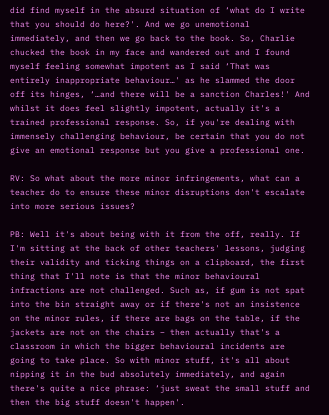did find myself in the absurd situation of ‘what do I write that you should do here?'. And we go unemotional immediately, and then we go back to the book. So, Charlie chucked the book in my face and wandered out and I found myself feeling somewhat impotent as I said ‘That was entirely inappropriate behaviour…' as he slammed the door off its hinges, ‘…and there will be a sanction Charles!' And whilst it does feel slightly impotent, actually it's a trained professional response. So, if you're dealing with immensely challenging behaviour, be certain that you do not give an emotional response but you give a professional one.

RV: So what about the more minor infringements, what can a teacher do to ensure these minor disruptions don't escalate into more serious issues?

PB: Well it's about being with it from the off, really. If I'm sitting at the back of other teachers' lessons, judging their validity and ticking things on a clipboard, the first thing that I'll note is that the minor behavioural infractions are not challenged. Such as, if gum is not spat into the bin straight away or if there's not an insistence on the minor rules, if there are bags on the table, if the jackets are not on the chairs – then actually that's a classroom in which the bigger behavioural incidents are going to take place. So with minor stuff, it's all about nipping it in the bud absolutely immediately, and again there's quite a nice phrase: ‘just sweat the small stuff and then the big stuff doesn't happen'.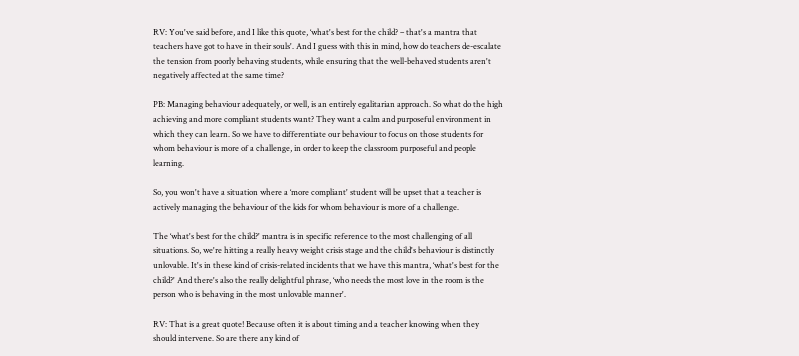RV: You've said before, and I like this quote, ‘what's best for the child? – that's a mantra that teachers have got to have in their souls'. And I guess with this in mind, how do teachers de-escalate the tension from poorly behaving students, while ensuring that the well-behaved students aren't negatively affected at the same time?

PB: Managing behaviour adequately, or well, is an entirely egalitarian approach. So what do the high achieving and more compliant students want? They want a calm and purposeful environment in which they can learn. So we have to differentiate our behaviour to focus on those students for whom behaviour is more of a challenge, in order to keep the classroom purposeful and people learning.

So, you won't have a situation where a ‘more compliant' student will be upset that a teacher is actively managing the behaviour of the kids for whom behaviour is more of a challenge.

The ‘what's best for the child?' mantra is in specific reference to the most challenging of all situations. So, we're hitting a really heavy weight crisis stage and the child's behaviour is distinctly unlovable. It's in these kind of crisis-related incidents that we have this mantra, ‘what's best for the child?' And there's also the really delightful phrase, ‘who needs the most love in the room is the person who is behaving in the most unlovable manner'.

RV: That is a great quote! Because often it is about timing and a teacher knowing when they should intervene. So are there any kind of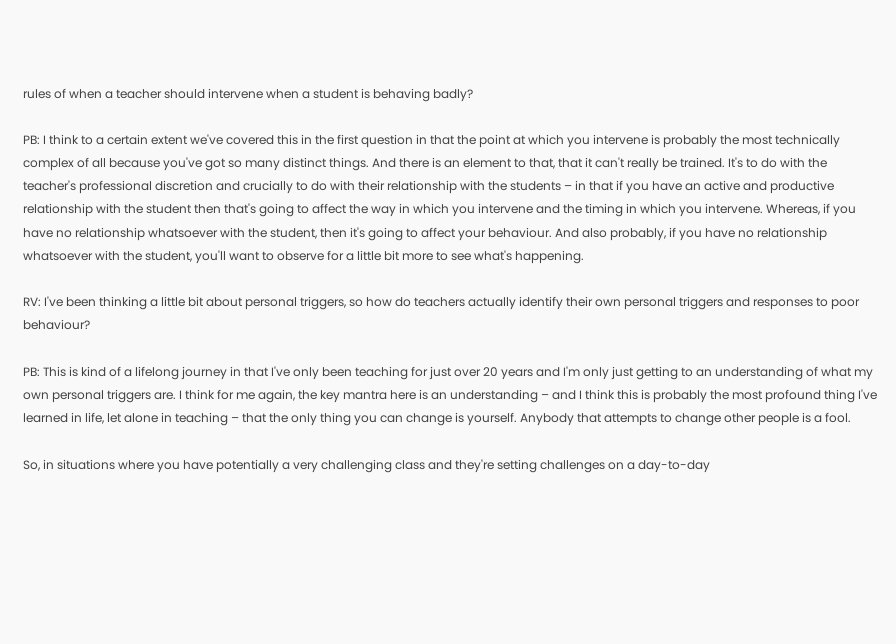rules of when a teacher should intervene when a student is behaving badly?

PB: I think to a certain extent we've covered this in the first question in that the point at which you intervene is probably the most technically complex of all because you've got so many distinct things. And there is an element to that, that it can't really be trained. It's to do with the teacher's professional discretion and crucially to do with their relationship with the students – in that if you have an active and productive relationship with the student then that's going to affect the way in which you intervene and the timing in which you intervene. Whereas, if you have no relationship whatsoever with the student, then it's going to affect your behaviour. And also probably, if you have no relationship whatsoever with the student, you'll want to observe for a little bit more to see what's happening.

RV: I've been thinking a little bit about personal triggers, so how do teachers actually identify their own personal triggers and responses to poor behaviour?

PB: This is kind of a lifelong journey in that I've only been teaching for just over 20 years and I'm only just getting to an understanding of what my own personal triggers are. I think for me again, the key mantra here is an understanding – and I think this is probably the most profound thing I've learned in life, let alone in teaching – that the only thing you can change is yourself. Anybody that attempts to change other people is a fool.

So, in situations where you have potentially a very challenging class and they're setting challenges on a day-to-day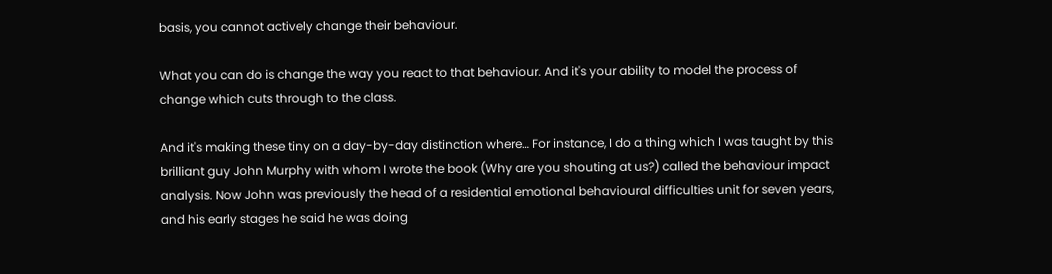basis, you cannot actively change their behaviour.

What you can do is change the way you react to that behaviour. And it's your ability to model the process of change which cuts through to the class.

And it's making these tiny on a day-by-day distinction where… For instance, I do a thing which I was taught by this brilliant guy John Murphy with whom I wrote the book (Why are you shouting at us?) called the behaviour impact analysis. Now John was previously the head of a residential emotional behavioural difficulties unit for seven years, and his early stages he said he was doing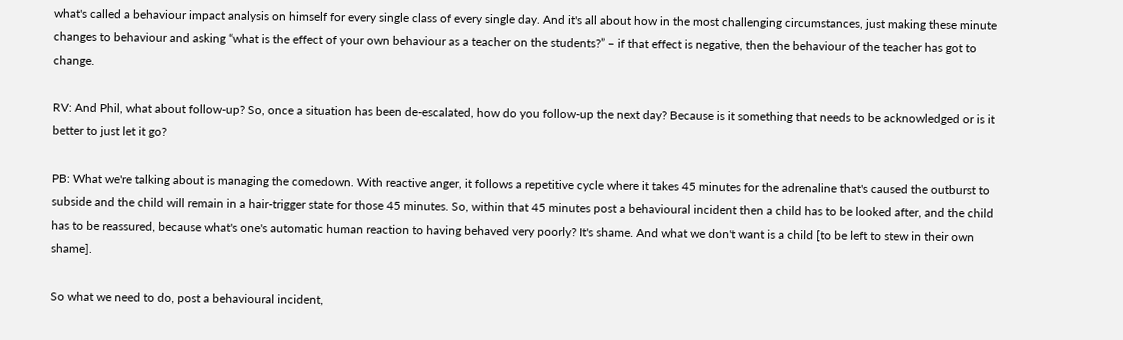what's called a behaviour impact analysis on himself for every single class of every single day. And it's all about how in the most challenging circumstances, just making these minute changes to behaviour and asking “what is the effect of your own behaviour as a teacher on the students?” – if that effect is negative, then the behaviour of the teacher has got to change.

RV: And Phil, what about follow-up? So, once a situation has been de-escalated, how do you follow-up the next day? Because is it something that needs to be acknowledged or is it better to just let it go?

PB: What we're talking about is managing the comedown. With reactive anger, it follows a repetitive cycle where it takes 45 minutes for the adrenaline that's caused the outburst to subside and the child will remain in a hair-trigger state for those 45 minutes. So, within that 45 minutes post a behavioural incident then a child has to be looked after, and the child has to be reassured, because what's one's automatic human reaction to having behaved very poorly? It's shame. And what we don't want is a child [to be left to stew in their own shame].

So what we need to do, post a behavioural incident,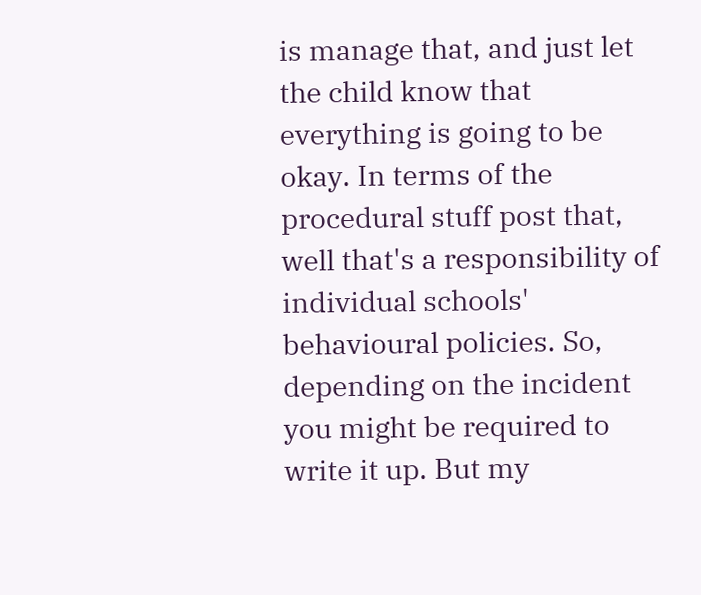is manage that, and just let the child know that everything is going to be okay. In terms of the procedural stuff post that, well that's a responsibility of individual schools' behavioural policies. So, depending on the incident you might be required to write it up. But my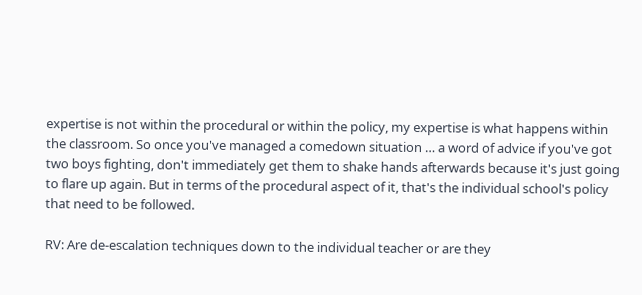expertise is not within the procedural or within the policy, my expertise is what happens within the classroom. So once you've managed a comedown situation … a word of advice if you've got two boys fighting, don't immediately get them to shake hands afterwards because it's just going to flare up again. But in terms of the procedural aspect of it, that's the individual school's policy that need to be followed.

RV: Are de-escalation techniques down to the individual teacher or are they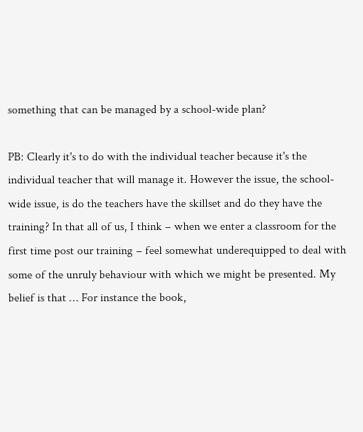something that can be managed by a school-wide plan?

PB: Clearly it's to do with the individual teacher because it's the individual teacher that will manage it. However the issue, the school-wide issue, is do the teachers have the skillset and do they have the training? In that all of us, I think – when we enter a classroom for the first time post our training – feel somewhat underequipped to deal with some of the unruly behaviour with which we might be presented. My belief is that … For instance the book,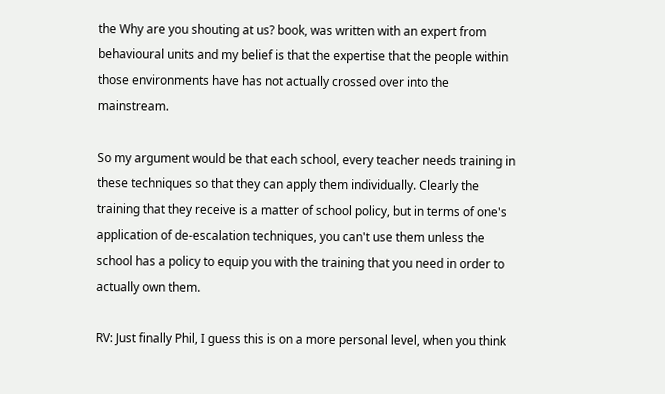the Why are you shouting at us? book, was written with an expert from behavioural units and my belief is that the expertise that the people within those environments have has not actually crossed over into the mainstream.

So my argument would be that each school, every teacher needs training in these techniques so that they can apply them individually. Clearly the training that they receive is a matter of school policy, but in terms of one's application of de-escalation techniques, you can't use them unless the school has a policy to equip you with the training that you need in order to actually own them.

RV: Just finally Phil, I guess this is on a more personal level, when you think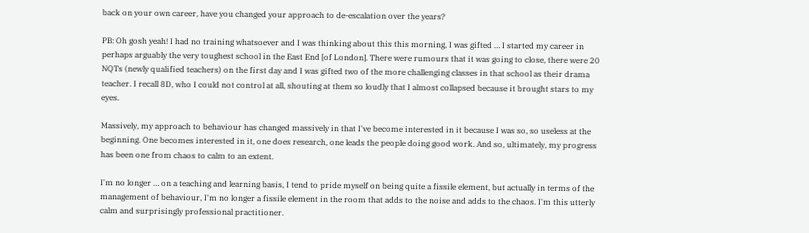back on your own career, have you changed your approach to de-escalation over the years?

PB: Oh gosh yeah! I had no training whatsoever and I was thinking about this this morning, I was gifted … I started my career in perhaps arguably the very toughest school in the East End [of London]. There were rumours that it was going to close, there were 20 NQTs (newly qualified teachers) on the first day and I was gifted two of the more challenging classes in that school as their drama teacher. I recall 8D, who I could not control at all, shouting at them so loudly that I almost collapsed because it brought stars to my eyes.

Massively, my approach to behaviour has changed massively in that I've become interested in it because I was so, so useless at the beginning. One becomes interested in it, one does research, one leads the people doing good work. And so, ultimately, my progress has been one from chaos to calm to an extent.

I'm no longer … on a teaching and learning basis, I tend to pride myself on being quite a fissile element, but actually in terms of the management of behaviour, I'm no longer a fissile element in the room that adds to the noise and adds to the chaos. I'm this utterly calm and surprisingly professional practitioner.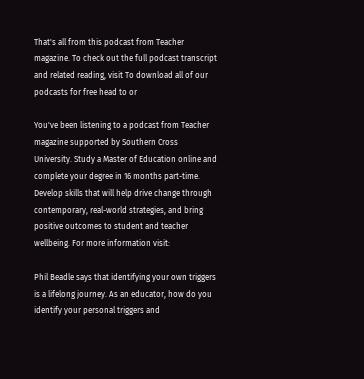That's all from this podcast from Teacher magazine. To check out the full podcast transcript and related reading, visit To download all of our podcasts for free head to or

You've been listening to a podcast from Teacher magazine supported by Southern Cross University. Study a Master of Education online and complete your degree in 16 months part-time. Develop skills that will help drive change through contemporary, real-world strategies, and bring positive outcomes to student and teacher wellbeing. For more information visit:

Phil Beadle says that identifying your own triggers is a lifelong journey. As an educator, how do you identify your personal triggers and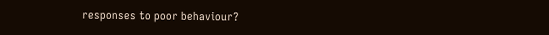responses to poor behaviour?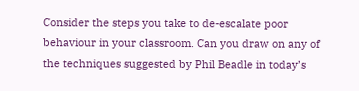Consider the steps you take to de-escalate poor behaviour in your classroom. Can you draw on any of the techniques suggested by Phil Beadle in today’s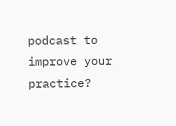podcast to improve your practice?